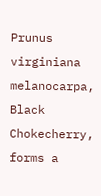Prunus virginiana melanocarpa, Black Chokecherry, forms a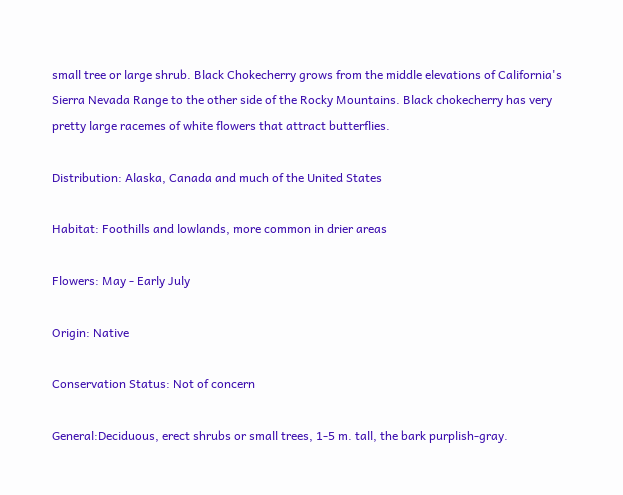small tree or large shrub. Black Chokecherry grows from the middle elevations of California's Sierra Nevada Range to the other side of the Rocky Mountains. Black chokecherry has very pretty large racemes of white flowers that attract butterflies.

Distribution: Alaska, Canada and much of the United States

Habitat: Foothills and lowlands, more common in drier areas

Flowers: May - Early July

Origin: Native

Conservation Status: Not of concern

General:Deciduous, erect shrubs or small trees, 1-5 m. tall, the bark purplish-gray.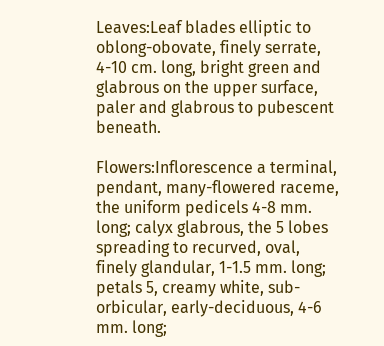Leaves:Leaf blades elliptic to oblong-obovate, finely serrate, 4-10 cm. long, bright green and glabrous on the upper surface, paler and glabrous to pubescent beneath.

Flowers:Inflorescence a terminal, pendant, many-flowered raceme, the uniform pedicels 4-8 mm. long; calyx glabrous, the 5 lobes spreading to recurved, oval, finely glandular, 1-1.5 mm. long; petals 5, creamy white, sub-orbicular, early-deciduous, 4-6 mm. long;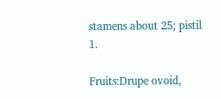stamens about 25; pistil 1.

Fruits:Drupe ovoid,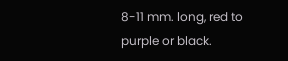8-11 mm. long, red to purple or black.